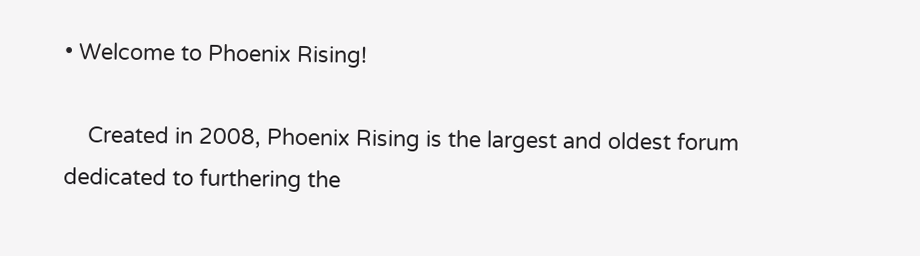• Welcome to Phoenix Rising!

    Created in 2008, Phoenix Rising is the largest and oldest forum dedicated to furthering the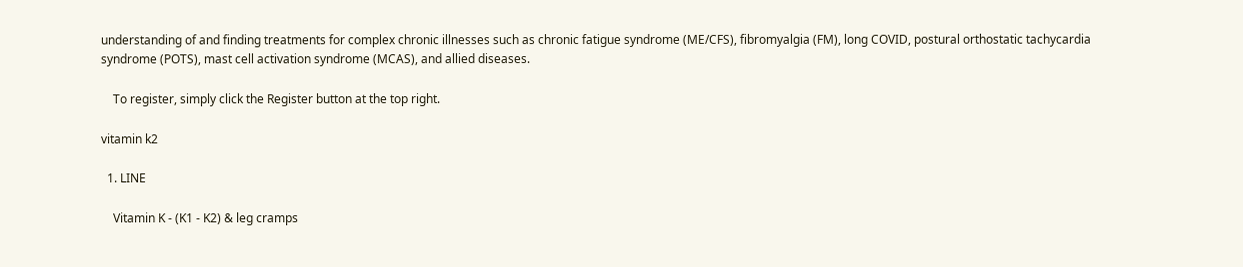understanding of and finding treatments for complex chronic illnesses such as chronic fatigue syndrome (ME/CFS), fibromyalgia (FM), long COVID, postural orthostatic tachycardia syndrome (POTS), mast cell activation syndrome (MCAS), and allied diseases.

    To register, simply click the Register button at the top right.

vitamin k2

  1. LINE

    Vitamin K - (K1 - K2) & leg cramps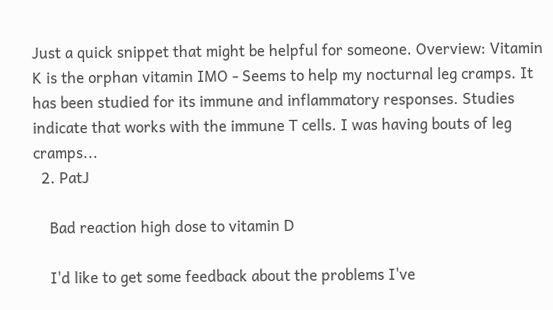Just a quick snippet that might be helpful for someone. Overview: Vitamin K is the orphan vitamin IMO - Seems to help my nocturnal leg cramps. It has been studied for its immune and inflammatory responses. Studies indicate that works with the immune T cells. I was having bouts of leg cramps...
  2. PatJ

    Bad reaction high dose to vitamin D

    I'd like to get some feedback about the problems I've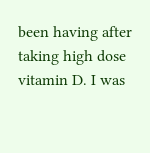been having after taking high dose vitamin D. I was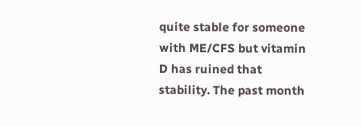quite stable for someone with ME/CFS but vitamin D has ruined that stability. The past month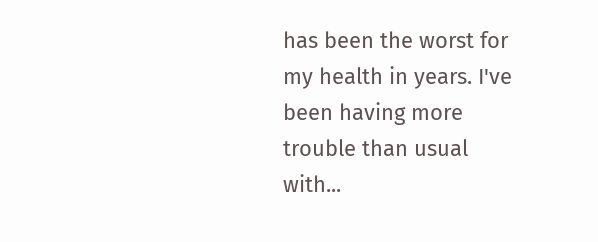has been the worst for my health in years. I've been having more trouble than usual with...